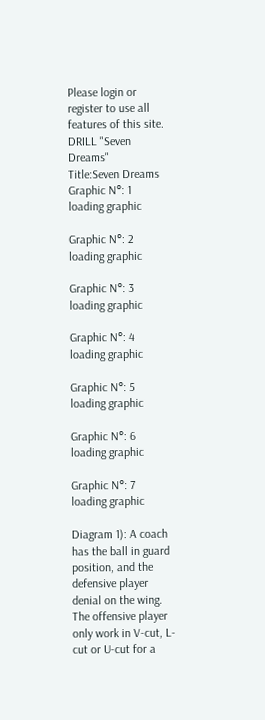Please login or register to use all features of this site.
DRILL "Seven Dreams"
Title:Seven Dreams
Graphic N°: 1
loading graphic

Graphic N°: 2
loading graphic

Graphic N°: 3
loading graphic

Graphic N°: 4
loading graphic

Graphic N°: 5
loading graphic

Graphic N°: 6
loading graphic

Graphic N°: 7
loading graphic

Diagram 1): A coach has the ball in guard position, and the defensive player denial on the wing. The offensive player only work in V-cut, L-cut or U-cut for a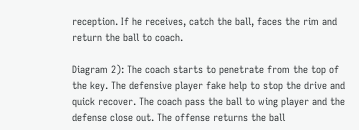reception. If he receives, catch the ball, faces the rim and return the ball to coach.

Diagram 2): The coach starts to penetrate from the top of the key. The defensive player fake help to stop the drive and quick recover. The coach pass the ball to wing player and the defense close out. The offense returns the ball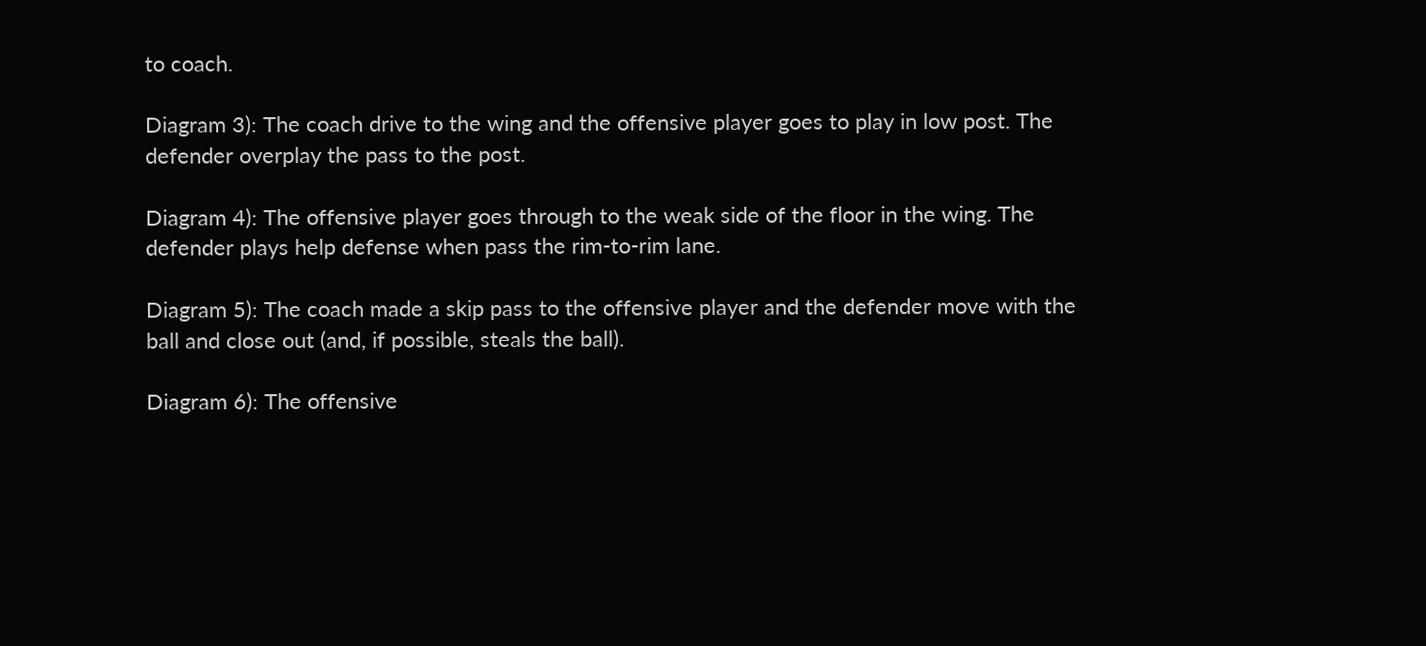to coach.

Diagram 3): The coach drive to the wing and the offensive player goes to play in low post. The defender overplay the pass to the post.

Diagram 4): The offensive player goes through to the weak side of the floor in the wing. The defender plays help defense when pass the rim-to-rim lane.

Diagram 5): The coach made a skip pass to the offensive player and the defender move with the ball and close out (and, if possible, steals the ball).

Diagram 6): The offensive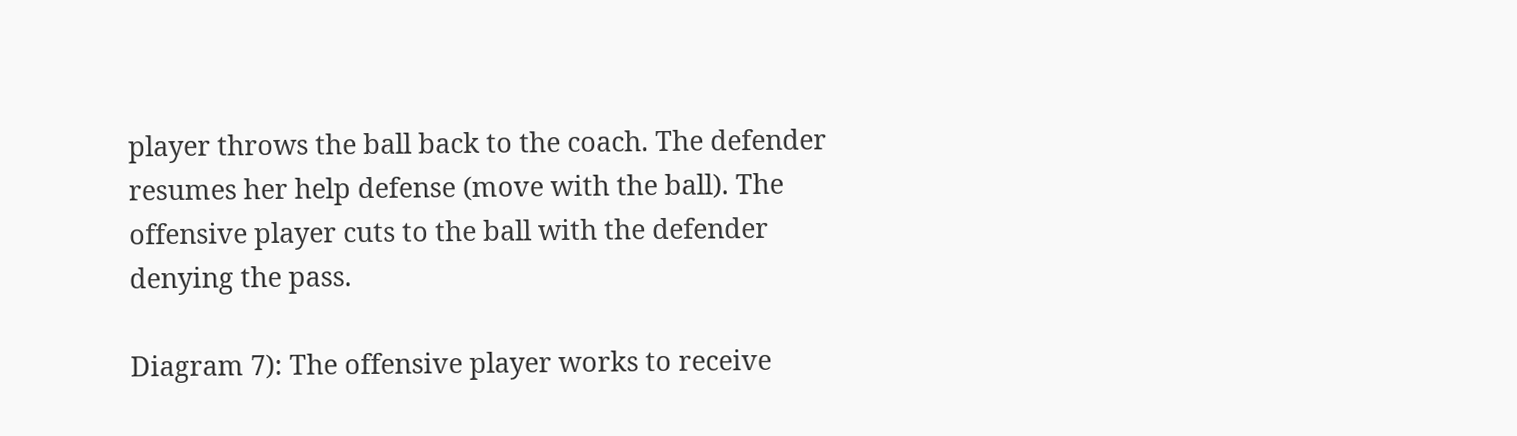player throws the ball back to the coach. The defender resumes her help defense (move with the ball). The offensive player cuts to the ball with the defender denying the pass.

Diagram 7): The offensive player works to receive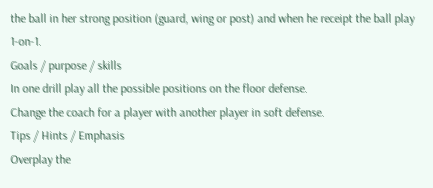the ball in her strong position (guard, wing or post) and when he receipt the ball play 1-on-1.
Goals / purpose / skills
In one drill play all the possible positions on the floor defense.
Change the coach for a player with another player in soft defense.
Tips / Hints / Emphasis
Overplay the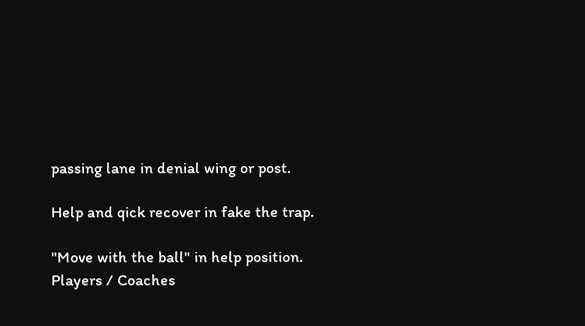passing lane in denial wing or post.

Help and qick recover in fake the trap.

"Move with the ball" in help position.
Players / Coaches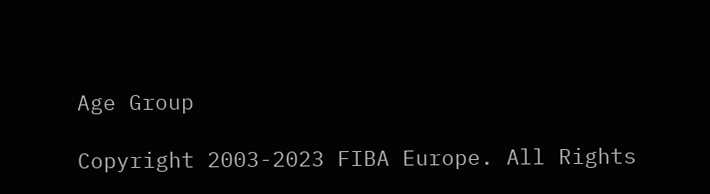Age Group

Copyright 2003-2023 FIBA Europe. All Rights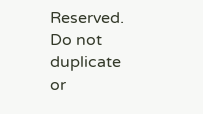Reserved. Do not duplicate or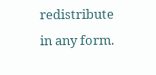redistribute in any form.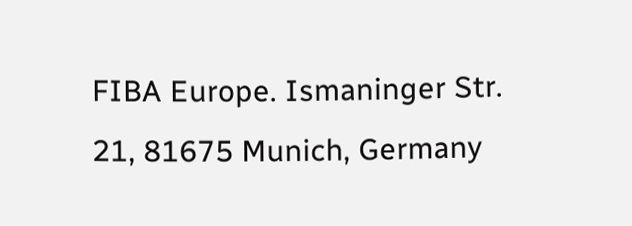FIBA Europe. Ismaninger Str. 21, 81675 Munich, Germany